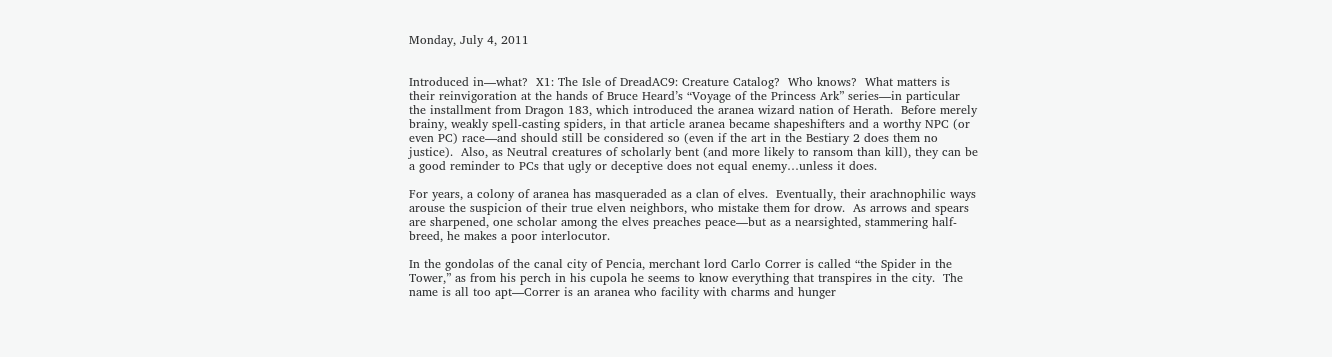Monday, July 4, 2011


Introduced in—what?  X1: The Isle of DreadAC9: Creature Catalog?  Who knows?  What matters is their reinvigoration at the hands of Bruce Heard’s “Voyage of the Princess Ark” series—in particular the installment from Dragon 183, which introduced the aranea wizard nation of Herath.  Before merely brainy, weakly spell-casting spiders, in that article aranea became shapeshifters and a worthy NPC (or even PC) race—and should still be considered so (even if the art in the Bestiary 2 does them no justice).  Also, as Neutral creatures of scholarly bent (and more likely to ransom than kill), they can be a good reminder to PCs that ugly or deceptive does not equal enemy…unless it does.

For years, a colony of aranea has masqueraded as a clan of elves.  Eventually, their arachnophilic ways arouse the suspicion of their true elven neighbors, who mistake them for drow.  As arrows and spears are sharpened, one scholar among the elves preaches peace—but as a nearsighted, stammering half-breed, he makes a poor interlocutor.

In the gondolas of the canal city of Pencia, merchant lord Carlo Correr is called “the Spider in the Tower,” as from his perch in his cupola he seems to know everything that transpires in the city.  The name is all too apt—Correr is an aranea who facility with charms and hunger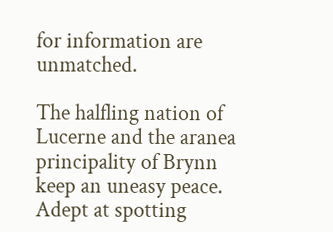for information are unmatched.

The halfling nation of Lucerne and the aranea principality of Brynn keep an uneasy peace.  Adept at spotting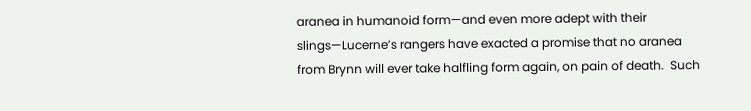aranea in humanoid form—and even more adept with their slings—Lucerne’s rangers have exacted a promise that no aranea from Brynn will ever take halfling form again, on pain of death.  Such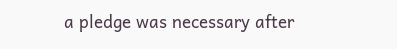a pledge was necessary after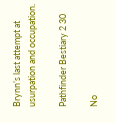Brynn’s last attempt at usurpation and occupation.

Pathfinder Bestiary 2 30

No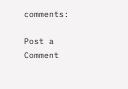comments:

Post a Comment